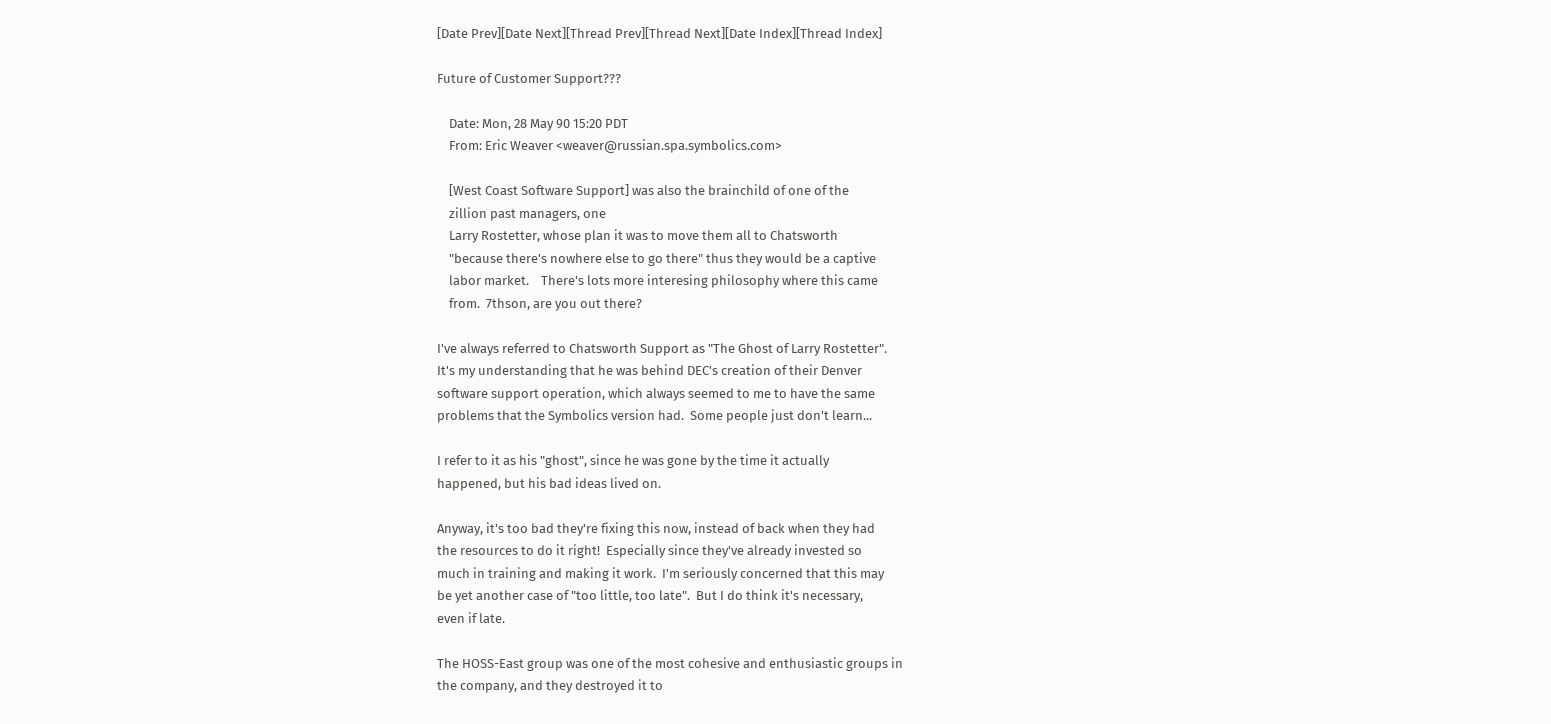[Date Prev][Date Next][Thread Prev][Thread Next][Date Index][Thread Index]

Future of Customer Support???

    Date: Mon, 28 May 90 15:20 PDT
    From: Eric Weaver <weaver@russian.spa.symbolics.com>

    [West Coast Software Support] was also the brainchild of one of the
    zillion past managers, one
    Larry Rostetter, whose plan it was to move them all to Chatsworth
    "because there's nowhere else to go there" thus they would be a captive
    labor market.    There's lots more interesing philosophy where this came
    from.  7thson, are you out there?

I've always referred to Chatsworth Support as "The Ghost of Larry Rostetter".
It's my understanding that he was behind DEC's creation of their Denver
software support operation, which always seemed to me to have the same
problems that the Symbolics version had.  Some people just don't learn...

I refer to it as his "ghost", since he was gone by the time it actually
happened, but his bad ideas lived on.

Anyway, it's too bad they're fixing this now, instead of back when they had
the resources to do it right!  Especially since they've already invested so
much in training and making it work.  I'm seriously concerned that this may
be yet another case of "too little, too late".  But I do think it's necessary,
even if late.

The HOSS-East group was one of the most cohesive and enthusiastic groups in
the company, and they destroyed it to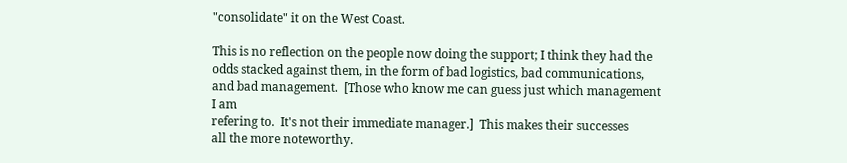"consolidate" it on the West Coast.

This is no reflection on the people now doing the support; I think they had the
odds stacked against them, in the form of bad logistics, bad communications,
and bad management.  [Those who know me can guess just which management I am
refering to.  It's not their immediate manager.]  This makes their successes
all the more noteworthy.